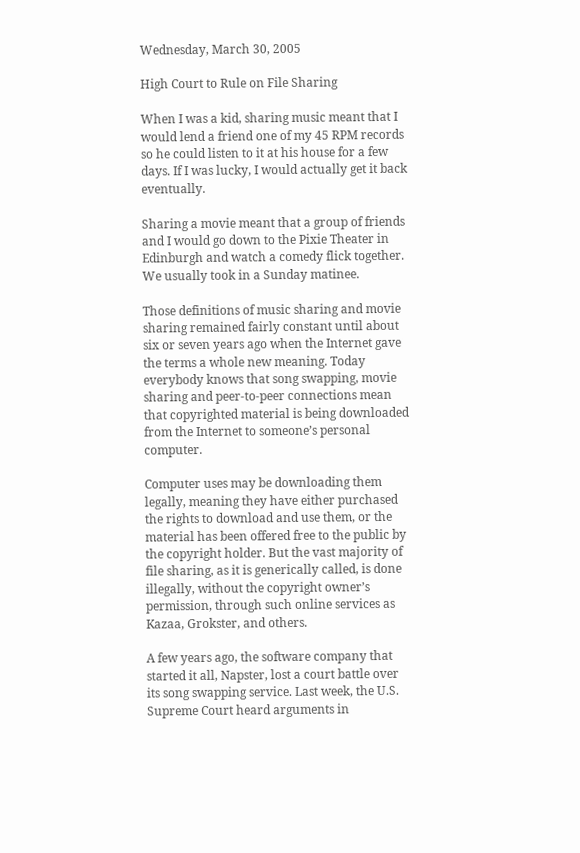Wednesday, March 30, 2005

High Court to Rule on File Sharing

When I was a kid, sharing music meant that I would lend a friend one of my 45 RPM records so he could listen to it at his house for a few days. If I was lucky, I would actually get it back eventually.

Sharing a movie meant that a group of friends and I would go down to the Pixie Theater in Edinburgh and watch a comedy flick together. We usually took in a Sunday matinee.

Those definitions of music sharing and movie sharing remained fairly constant until about six or seven years ago when the Internet gave the terms a whole new meaning. Today everybody knows that song swapping, movie sharing and peer-to-peer connections mean that copyrighted material is being downloaded from the Internet to someone’s personal computer.

Computer uses may be downloading them legally, meaning they have either purchased the rights to download and use them, or the material has been offered free to the public by the copyright holder. But the vast majority of file sharing, as it is generically called, is done illegally, without the copyright owner’s permission, through such online services as Kazaa, Grokster, and others.

A few years ago, the software company that started it all, Napster, lost a court battle over its song swapping service. Last week, the U.S. Supreme Court heard arguments in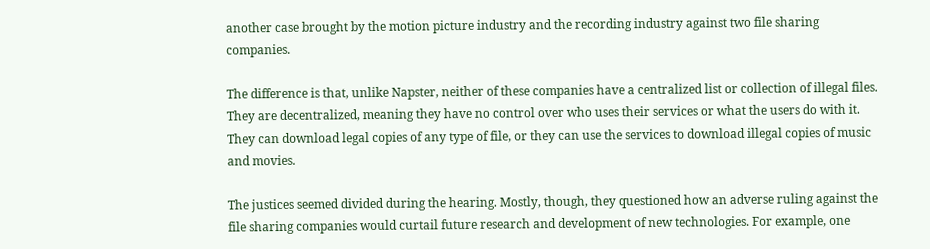another case brought by the motion picture industry and the recording industry against two file sharing companies.

The difference is that, unlike Napster, neither of these companies have a centralized list or collection of illegal files. They are decentralized, meaning they have no control over who uses their services or what the users do with it. They can download legal copies of any type of file, or they can use the services to download illegal copies of music and movies.

The justices seemed divided during the hearing. Mostly, though, they questioned how an adverse ruling against the file sharing companies would curtail future research and development of new technologies. For example, one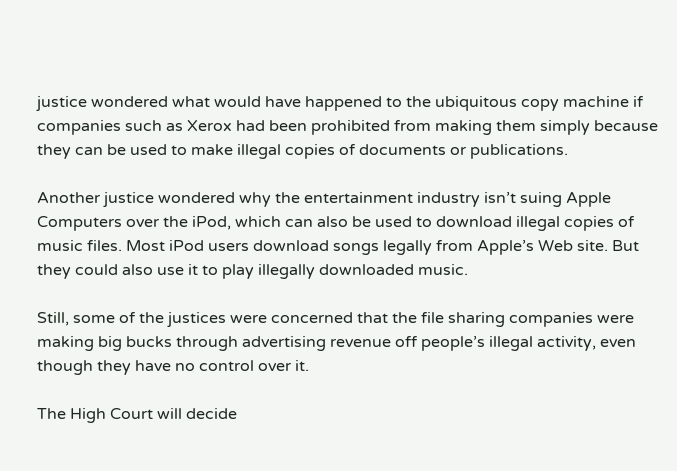justice wondered what would have happened to the ubiquitous copy machine if companies such as Xerox had been prohibited from making them simply because they can be used to make illegal copies of documents or publications.

Another justice wondered why the entertainment industry isn’t suing Apple Computers over the iPod, which can also be used to download illegal copies of music files. Most iPod users download songs legally from Apple’s Web site. But they could also use it to play illegally downloaded music.

Still, some of the justices were concerned that the file sharing companies were making big bucks through advertising revenue off people’s illegal activity, even though they have no control over it.

The High Court will decide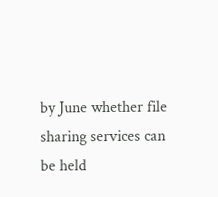by June whether file sharing services can be held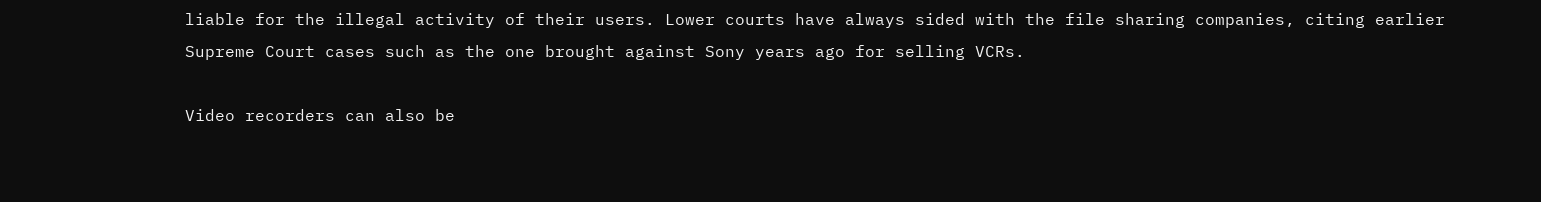liable for the illegal activity of their users. Lower courts have always sided with the file sharing companies, citing earlier Supreme Court cases such as the one brought against Sony years ago for selling VCRs.

Video recorders can also be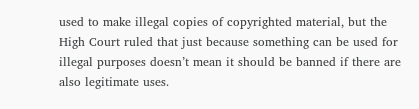used to make illegal copies of copyrighted material, but the High Court ruled that just because something can be used for illegal purposes doesn’t mean it should be banned if there are also legitimate uses.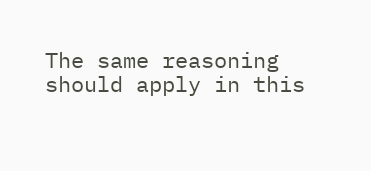The same reasoning should apply in this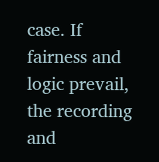case. If fairness and logic prevail, the recording and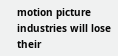motion picture industries will lose their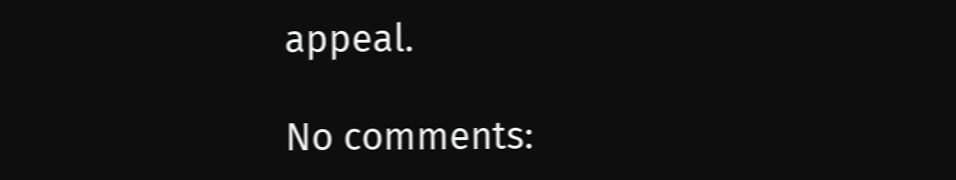appeal.

No comments: